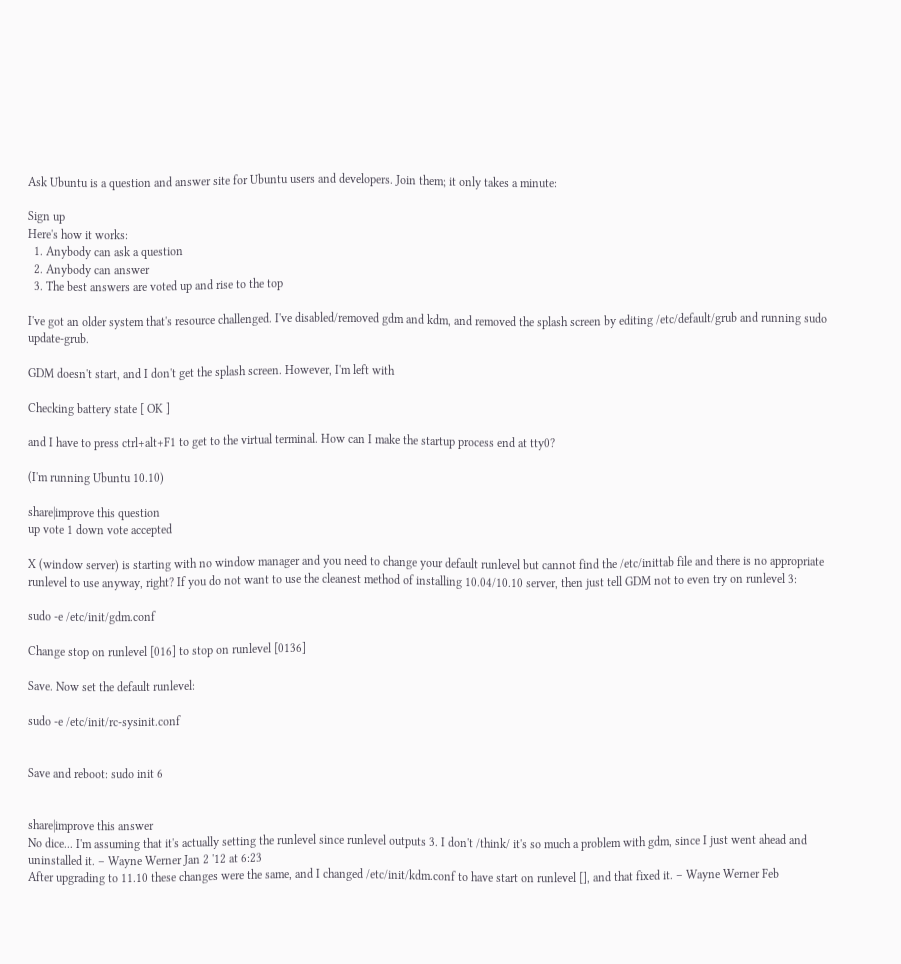Ask Ubuntu is a question and answer site for Ubuntu users and developers. Join them; it only takes a minute:

Sign up
Here's how it works:
  1. Anybody can ask a question
  2. Anybody can answer
  3. The best answers are voted up and rise to the top

I've got an older system that's resource challenged. I've disabled/removed gdm and kdm, and removed the splash screen by editing /etc/default/grub and running sudo update-grub.

GDM doesn't start, and I don't get the splash screen. However, I'm left with

Checking battery state [ OK ]

and I have to press ctrl+alt+F1 to get to the virtual terminal. How can I make the startup process end at tty0?

(I'm running Ubuntu 10.10)

share|improve this question
up vote 1 down vote accepted

X (window server) is starting with no window manager and you need to change your default runlevel but cannot find the /etc/inittab file and there is no appropriate runlevel to use anyway, right? If you do not want to use the cleanest method of installing 10.04/10.10 server, then just tell GDM not to even try on runlevel 3:

sudo -e /etc/init/gdm.conf

Change stop on runlevel [016] to stop on runlevel [0136]

Save. Now set the default runlevel:

sudo -e /etc/init/rc-sysinit.conf


Save and reboot: sudo init 6


share|improve this answer
No dice... I'm assuming that it's actually setting the runlevel since runlevel outputs 3. I don't /think/ it's so much a problem with gdm, since I just went ahead and uninstalled it. – Wayne Werner Jan 2 '12 at 6:23
After upgrading to 11.10 these changes were the same, and I changed /etc/init/kdm.conf to have start on runlevel [], and that fixed it. – Wayne Werner Feb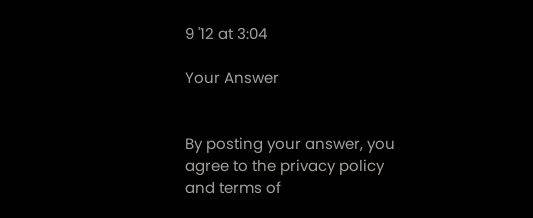9 '12 at 3:04

Your Answer


By posting your answer, you agree to the privacy policy and terms of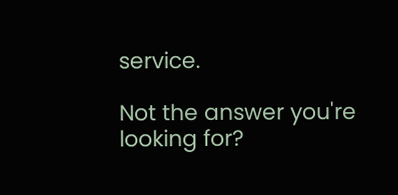service.

Not the answer you're looking for?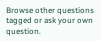Browse other questions tagged or ask your own question.